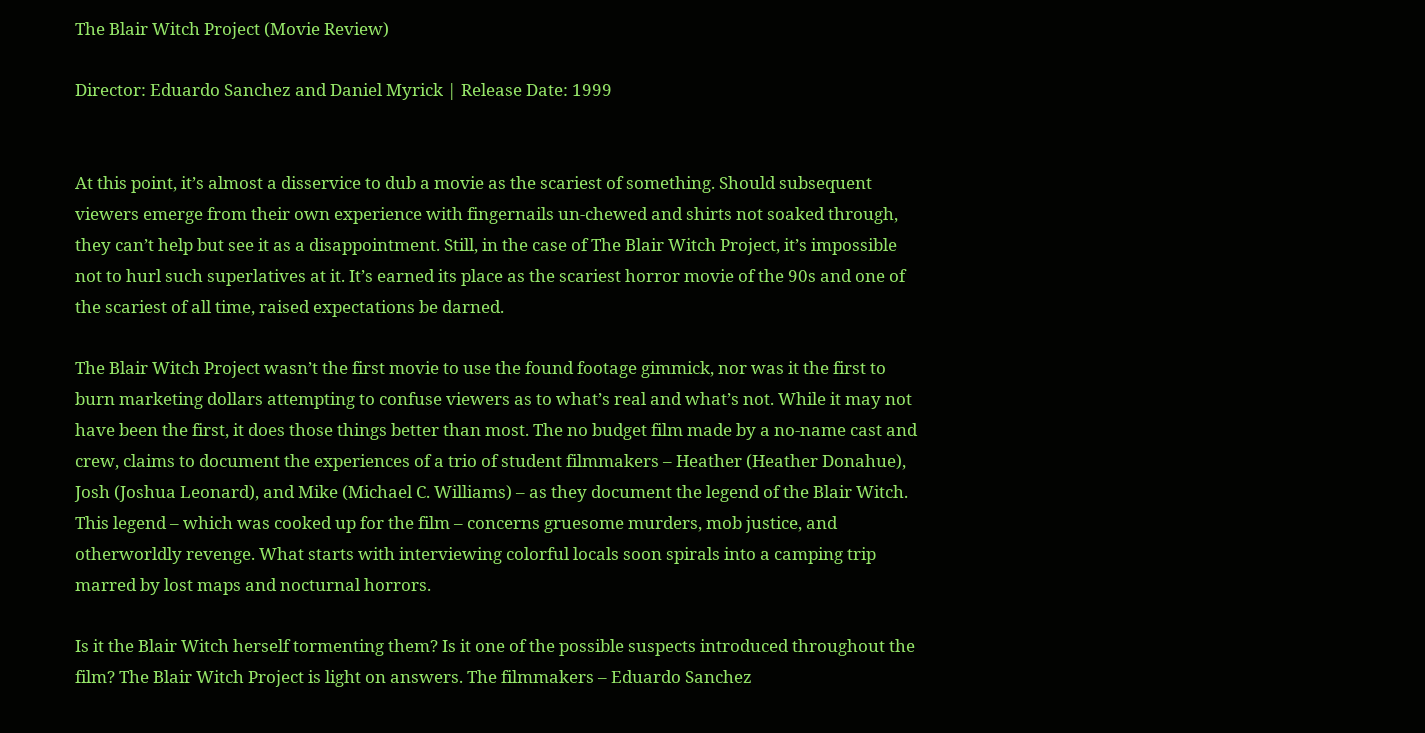The Blair Witch Project (Movie Review)

Director: Eduardo Sanchez and Daniel Myrick | Release Date: 1999


At this point, it’s almost a disservice to dub a movie as the scariest of something. Should subsequent viewers emerge from their own experience with fingernails un-chewed and shirts not soaked through, they can’t help but see it as a disappointment. Still, in the case of The Blair Witch Project, it’s impossible not to hurl such superlatives at it. It’s earned its place as the scariest horror movie of the 90s and one of the scariest of all time, raised expectations be darned.

The Blair Witch Project wasn’t the first movie to use the found footage gimmick, nor was it the first to burn marketing dollars attempting to confuse viewers as to what’s real and what’s not. While it may not have been the first, it does those things better than most. The no budget film made by a no-name cast and crew, claims to document the experiences of a trio of student filmmakers – Heather (Heather Donahue), Josh (Joshua Leonard), and Mike (Michael C. Williams) – as they document the legend of the Blair Witch. This legend – which was cooked up for the film – concerns gruesome murders, mob justice, and otherworldly revenge. What starts with interviewing colorful locals soon spirals into a camping trip marred by lost maps and nocturnal horrors.

Is it the Blair Witch herself tormenting them? Is it one of the possible suspects introduced throughout the film? The Blair Witch Project is light on answers. The filmmakers – Eduardo Sanchez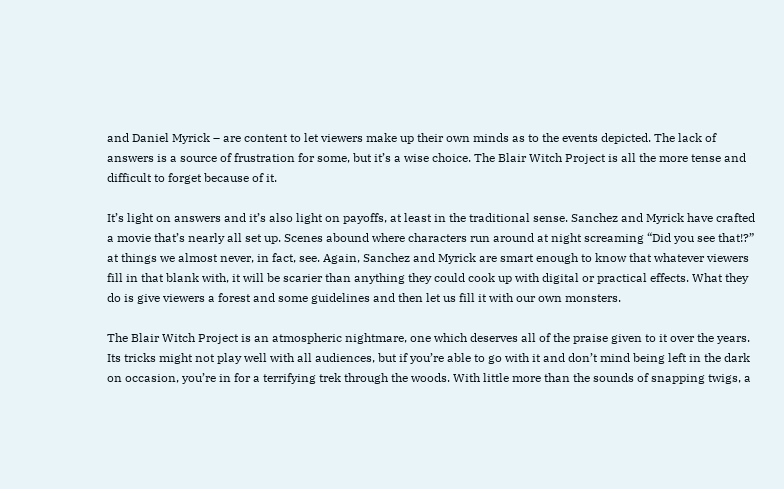and Daniel Myrick – are content to let viewers make up their own minds as to the events depicted. The lack of answers is a source of frustration for some, but it’s a wise choice. The Blair Witch Project is all the more tense and difficult to forget because of it.

It’s light on answers and it’s also light on payoffs, at least in the traditional sense. Sanchez and Myrick have crafted a movie that’s nearly all set up. Scenes abound where characters run around at night screaming “Did you see that!?” at things we almost never, in fact, see. Again, Sanchez and Myrick are smart enough to know that whatever viewers fill in that blank with, it will be scarier than anything they could cook up with digital or practical effects. What they do is give viewers a forest and some guidelines and then let us fill it with our own monsters.

The Blair Witch Project is an atmospheric nightmare, one which deserves all of the praise given to it over the years. Its tricks might not play well with all audiences, but if you’re able to go with it and don’t mind being left in the dark on occasion, you’re in for a terrifying trek through the woods. With little more than the sounds of snapping twigs, a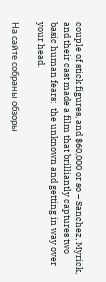couple of stick figures, and $60,000 or so – Sanchez, Myrick, and their cast made a film that brilliantly captures two basic human fears:  the unknown and getting in way over your head.

На сайте собраны обзоры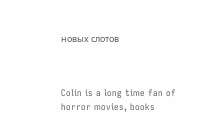новых слотов



Colin is a long time fan of horror movies, books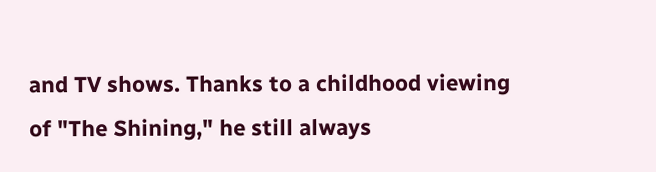and TV shows. Thanks to a childhood viewing of "The Shining," he still always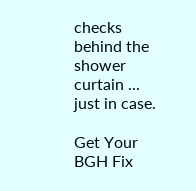checks behind the shower curtain ... just in case.

Get Your BGH Fix